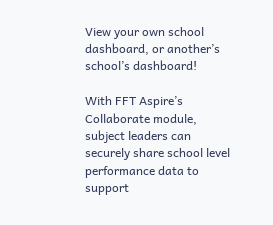View your own school dashboard, or another’s school’s dashboard!

With FFT Aspire’s Collaborate module, subject leaders can securely share school level performance data to support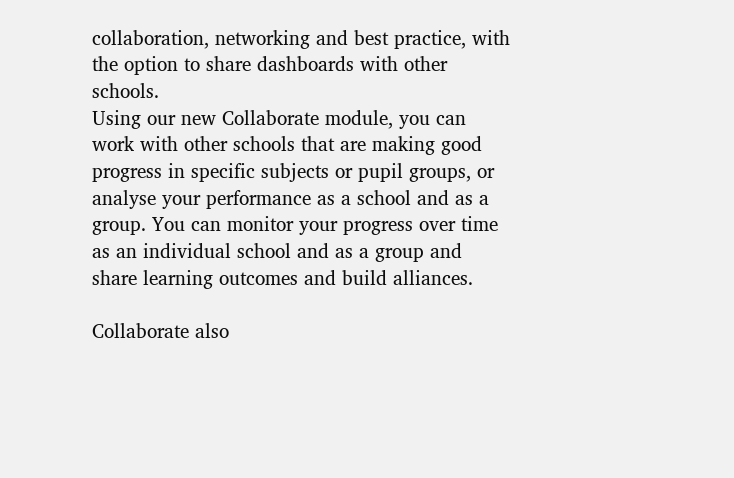collaboration, networking and best practice, with the option to share dashboards with other schools.
Using our new Collaborate module, you can work with other schools that are making good progress in specific subjects or pupil groups, or analyse your performance as a school and as a group. You can monitor your progress over time as an individual school and as a group and share learning outcomes and build alliances.

Collaborate also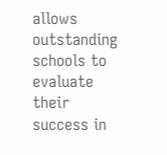allows outstanding schools to evaluate their success in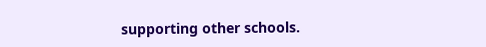supporting other schools.